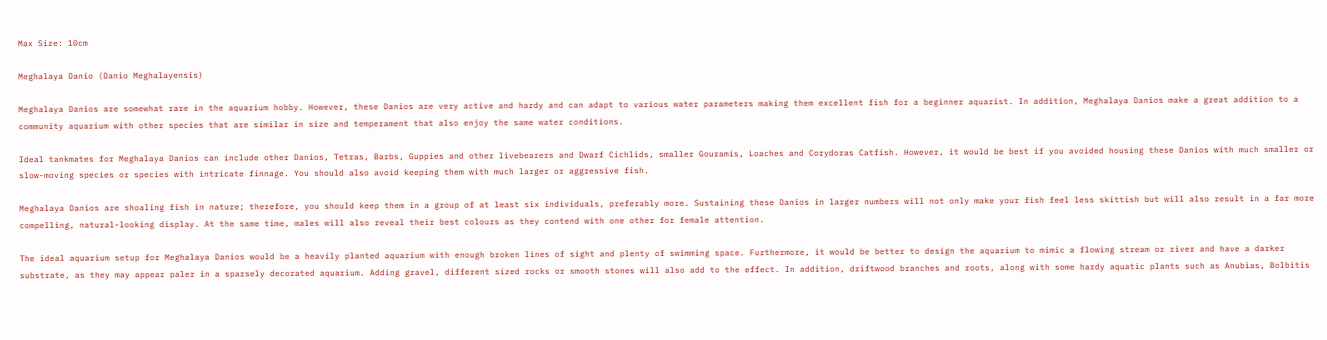Max Size: 10cm

Meghalaya Danio (Danio Meghalayensis)

Meghalaya Danios are somewhat rare in the aquarium hobby. However, these Danios are very active and hardy and can adapt to various water parameters making them excellent fish for a beginner aquarist. In addition, Meghalaya Danios make a great addition to a community aquarium with other species that are similar in size and temperament that also enjoy the same water conditions.

Ideal tankmates for Meghalaya Danios can include other Danios, Tetras, Barbs, Guppies and other livebearers and Dwarf Cichlids, smaller Gouramis, Loaches and Corydoras Catfish. However, it would be best if you avoided housing these Danios with much smaller or slow-moving species or species with intricate finnage. You should also avoid keeping them with much larger or aggressive fish.

Meghalaya Danios are shoaling fish in nature; therefore, you should keep them in a group of at least six individuals, preferably more. Sustaining these Danios in larger numbers will not only make your fish feel less skittish but will also result in a far more compelling, natural-looking display. At the same time, males will also reveal their best colours as they contend with one other for female attention.

The ideal aquarium setup for Meghalaya Danios would be a heavily planted aquarium with enough broken lines of sight and plenty of swimming space. Furthermore, it would be better to design the aquarium to mimic a flowing stream or river and have a darker substrate, as they may appear paler in a sparsely decorated aquarium. Adding gravel, different sized rocks or smooth stones will also add to the effect. In addition, driftwood branches and roots, along with some hardy aquatic plants such as Anubias, Bolbitis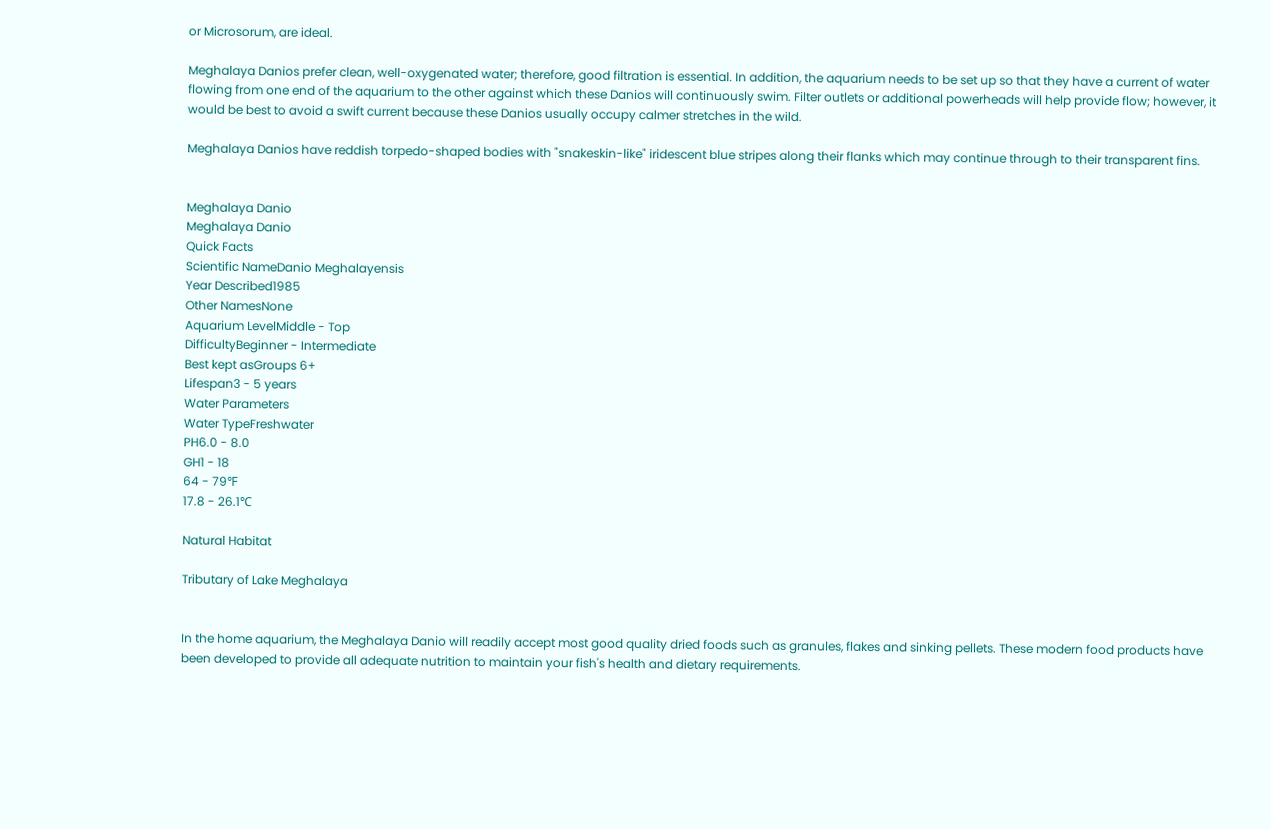or Microsorum, are ideal.

Meghalaya Danios prefer clean, well-oxygenated water; therefore, good filtration is essential. In addition, the aquarium needs to be set up so that they have a current of water flowing from one end of the aquarium to the other against which these Danios will continuously swim. Filter outlets or additional powerheads will help provide flow; however, it would be best to avoid a swift current because these Danios usually occupy calmer stretches in the wild.

Meghalaya Danios have reddish torpedo-shaped bodies with "snakeskin-like" iridescent blue stripes along their flanks which may continue through to their transparent fins.


Meghalaya Danio
Meghalaya Danio
Quick Facts
Scientific NameDanio Meghalayensis
Year Described1985
Other NamesNone
Aquarium LevelMiddle - Top
DifficultyBeginner - Intermediate
Best kept asGroups 6+
Lifespan3 - 5 years
Water Parameters
Water TypeFreshwater
PH6.0 - 8.0
GH1 - 18
64 - 79℉
17.8 - 26.1℃

Natural Habitat

Tributary of Lake Meghalaya


In the home aquarium, the Meghalaya Danio will readily accept most good quality dried foods such as granules, flakes and sinking pellets. These modern food products have been developed to provide all adequate nutrition to maintain your fish's health and dietary requirements.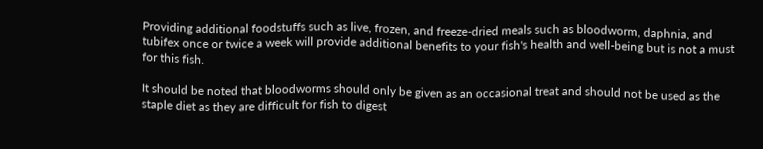Providing additional foodstuffs such as live, frozen, and freeze-dried meals such as bloodworm, daphnia, and tubifex once or twice a week will provide additional benefits to your fish's health and well-being but is not a must for this fish.

It should be noted that bloodworms should only be given as an occasional treat and should not be used as the staple diet as they are difficult for fish to digest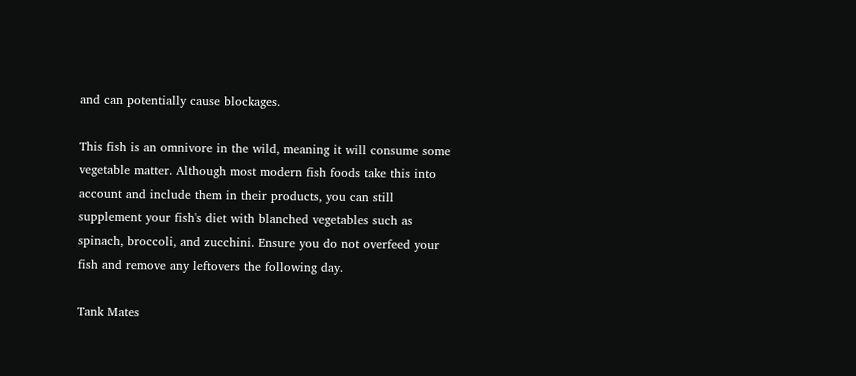and can potentially cause blockages.

This fish is an omnivore in the wild, meaning it will consume some vegetable matter. Although most modern fish foods take this into account and include them in their products, you can still supplement your fish's diet with blanched vegetables such as spinach, broccoli, and zucchini. Ensure you do not overfeed your fish and remove any leftovers the following day.

Tank Mates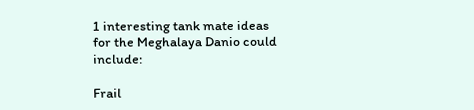1 interesting tank mate ideas for the Meghalaya Danio could include:

Frail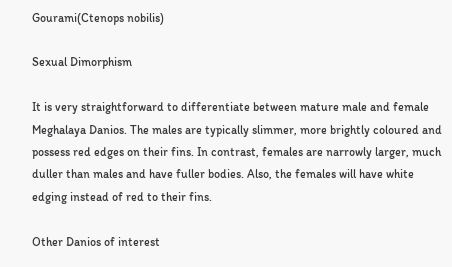Gourami(Ctenops nobilis)

Sexual Dimorphism

It is very straightforward to differentiate between mature male and female Meghalaya Danios. The males are typically slimmer, more brightly coloured and possess red edges on their fins. In contrast, females are narrowly larger, much duller than males and have fuller bodies. Also, the females will have white edging instead of red to their fins.

Other Danios of interest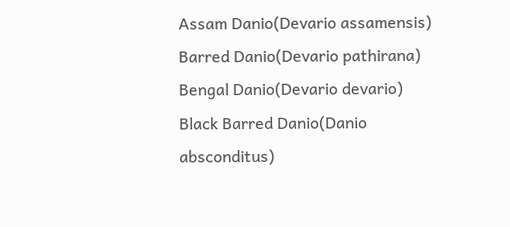Assam Danio(Devario assamensis)
Barred Danio(Devario pathirana)
Bengal Danio(Devario devario)
Black Barred Danio(Danio absconditus)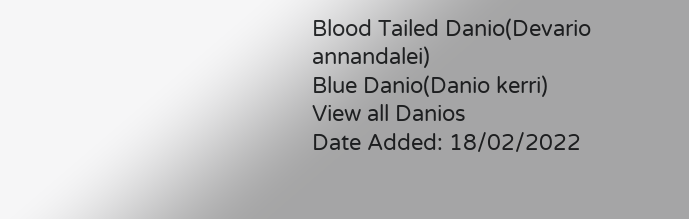Blood Tailed Danio(Devario annandalei)
Blue Danio(Danio kerri)
View all Danios
Date Added: 18/02/2022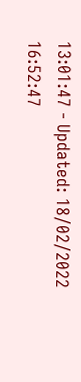13:01:47 - Updated: 18/02/2022 16:52:47